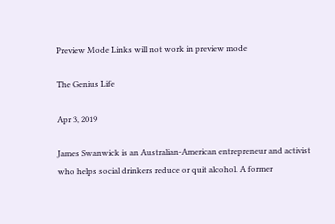Preview Mode Links will not work in preview mode

The Genius Life

Apr 3, 2019

James Swanwick is an Australian-American entrepreneur and activist who helps social drinkers reduce or quit alcohol. A former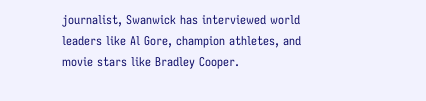journalist, Swanwick has interviewed world leaders like Al Gore, champion athletes, and movie stars like Bradley Cooper.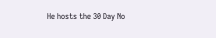He hosts the 30 Day No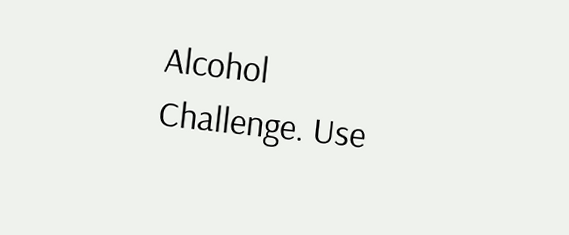Alcohol Challenge. Use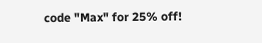code "Max" for 25% off!